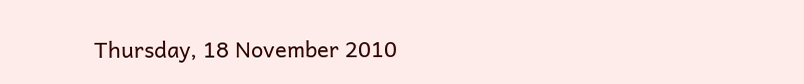Thursday, 18 November 2010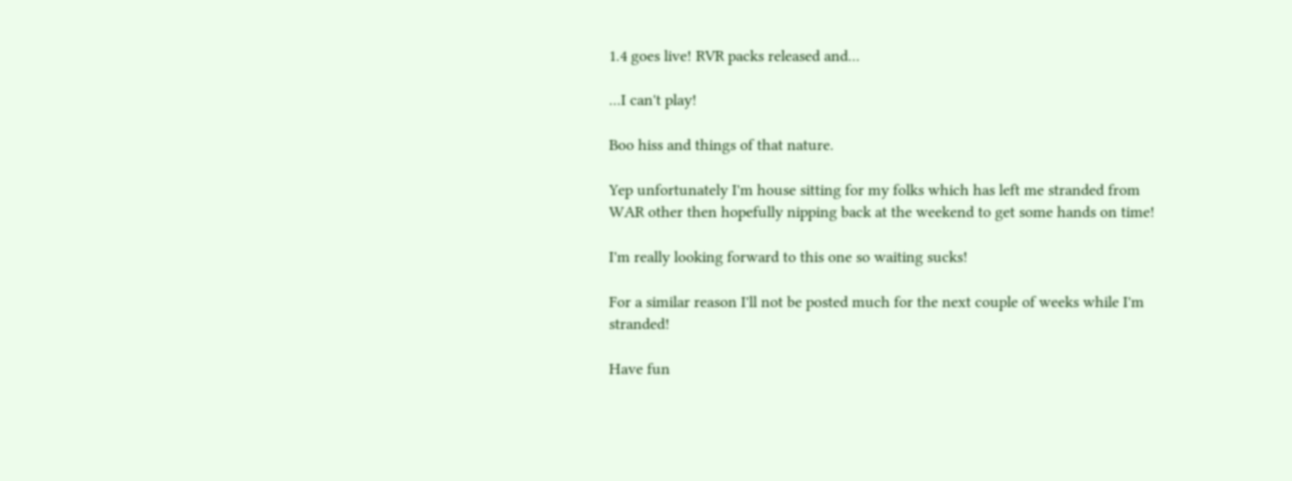1.4 goes live! RVR packs released and...

...I can't play!

Boo hiss and things of that nature.

Yep unfortunately I'm house sitting for my folks which has left me stranded from WAR other then hopefully nipping back at the weekend to get some hands on time!

I'm really looking forward to this one so waiting sucks!

For a similar reason I'll not be posted much for the next couple of weeks while I'm stranded!

Have fun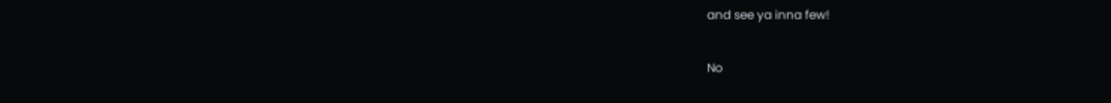and see ya inna few!

No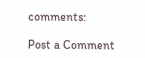comments:

Post a Comment